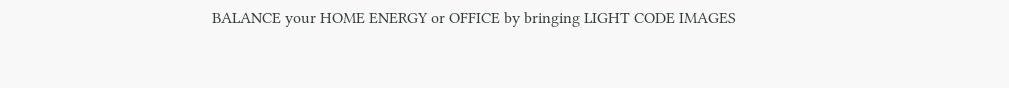BALANCE your HOME ENERGY or OFFICE by bringing LIGHT CODE IMAGES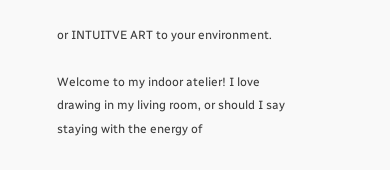or INTUITVE ART to your environment.

Welcome to my indoor atelier! I love drawing in my living room, or should I say staying with the energy of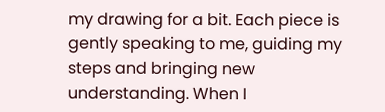my drawing for a bit. Each piece is gently speaking to me, guiding my steps and bringing new understanding. When I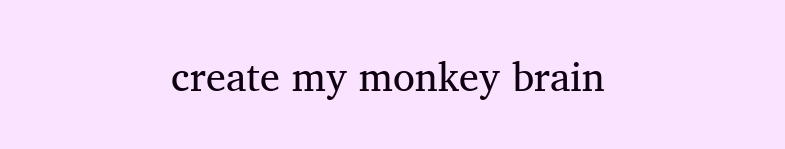create my monkey brain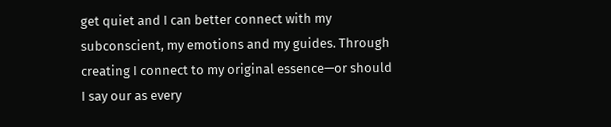get quiet and I can better connect with my subconscient, my emotions and my guides. Through creating I connect to my original essence—or should I say our as every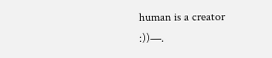human is a creator :))—.